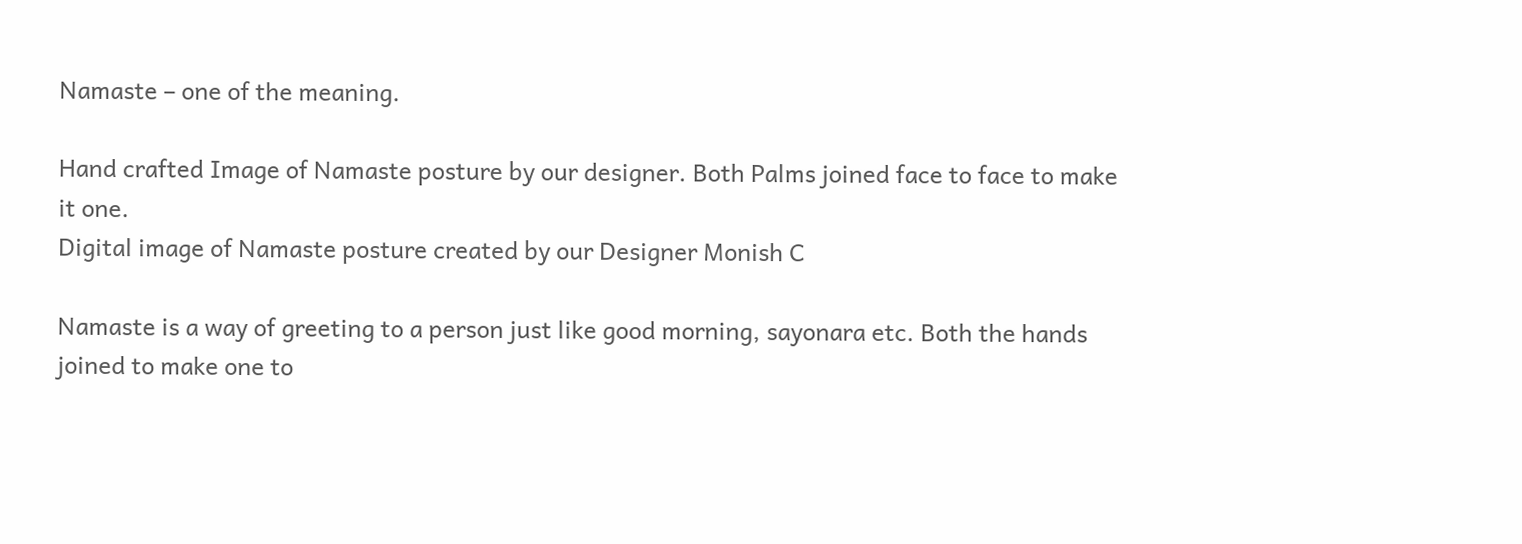Namaste – one of the meaning.

Hand crafted Image of Namaste posture by our designer. Both Palms joined face to face to make it one.
Digital image of Namaste posture created by our Designer Monish C

Namaste is a way of greeting to a person just like good morning, sayonara etc. Both the hands joined to make one to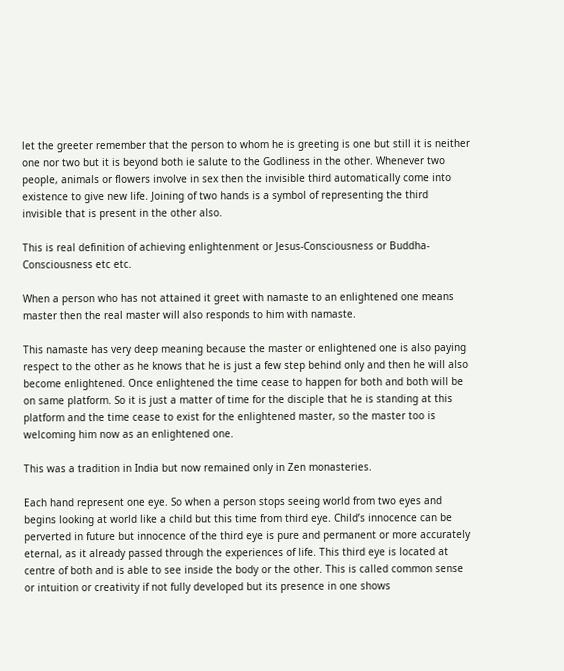let the greeter remember that the person to whom he is greeting is one but still it is neither one nor two but it is beyond both ie salute to the Godliness in the other. Whenever two people, animals or flowers involve in sex then the invisible third automatically come into existence to give new life. Joining of two hands is a symbol of representing the third invisible that is present in the other also.

This is real definition of achieving enlightenment or Jesus-Consciousness or Buddha-Consciousness etc etc.

When a person who has not attained it greet with namaste to an enlightened one means master then the real master will also responds to him with namaste.

This namaste has very deep meaning because the master or enlightened one is also paying respect to the other as he knows that he is just a few step behind only and then he will also become enlightened. Once enlightened the time cease to happen for both and both will be on same platform. So it is just a matter of time for the disciple that he is standing at this platform and the time cease to exist for the enlightened master, so the master too is welcoming him now as an enlightened one.

This was a tradition in India but now remained only in Zen monasteries.

Each hand represent one eye. So when a person stops seeing world from two eyes and begins looking at world like a child but this time from third eye. Child’s innocence can be perverted in future but innocence of the third eye is pure and permanent or more accurately eternal, as it already passed through the experiences of life. This third eye is located at centre of both and is able to see inside the body or the other. This is called common sense or intuition or creativity if not fully developed but its presence in one shows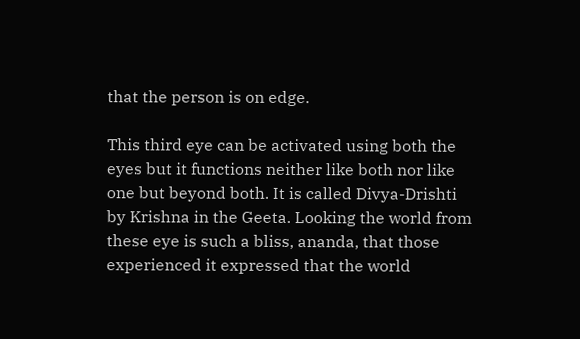that the person is on edge.

This third eye can be activated using both the eyes but it functions neither like both nor like one but beyond both. It is called Divya-Drishti by Krishna in the Geeta. Looking the world from these eye is such a bliss, ananda, that those experienced it expressed that the world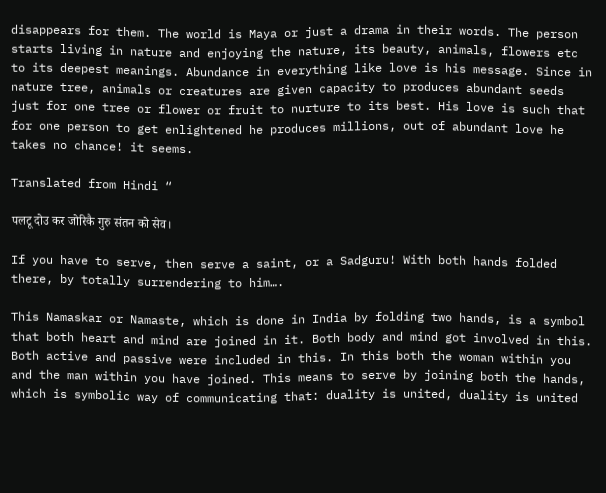disappears for them. The world is Maya or just a drama in their words. The person starts living in nature and enjoying the nature, its beauty, animals, flowers etc to its deepest meanings. Abundance in everything like love is his message. Since in nature tree, animals or creatures are given capacity to produces abundant seeds just for one tree or flower or fruit to nurture to its best. His love is such that for one person to get enlightened he produces millions, out of abundant love he takes no chance! it seems.

Translated from Hindi “

पलटू दोउ कर जोरिकै गुरु संतन को सेव।

If you have to serve, then serve a saint, or a Sadguru! With both hands folded there, by totally surrendering to him….

This Namaskar or Namaste, which is done in India by folding two hands, is a symbol that both heart and mind are joined in it. Both body and mind got involved in this. Both active and passive were included in this. In this both the woman within you and the man within you have joined. This means to serve by joining both the hands, which is symbolic way of communicating that: duality is united, duality is united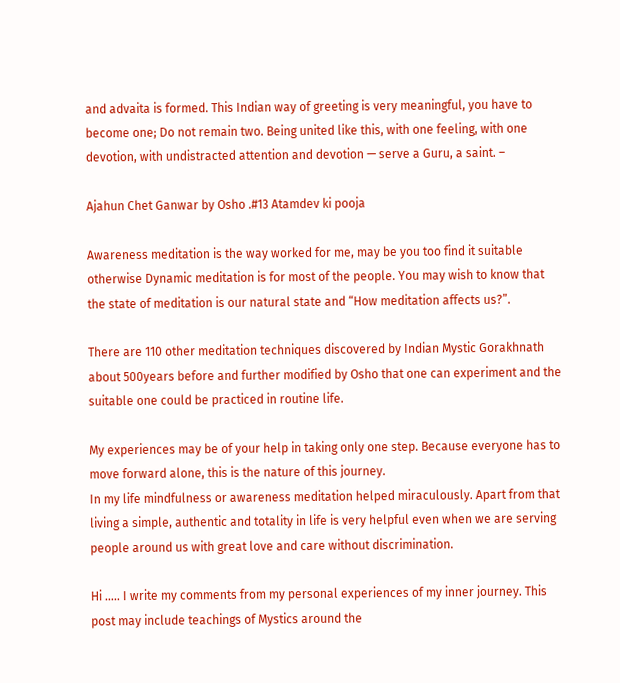and advaita is formed. This Indian way of greeting is very meaningful, you have to become one; Do not remain two. Being united like this, with one feeling, with one devotion, with undistracted attention and devotion — serve a Guru, a saint. –

Ajahun Chet Ganwar by Osho .#13 Atamdev ki pooja

Awareness meditation is the way worked for me, may be you too find it suitable otherwise Dynamic meditation is for most of the people. You may wish to know that the state of meditation is our natural state and “How meditation affects us?”.

There are 110 other meditation techniques discovered by Indian Mystic Gorakhnath about 500years before and further modified by Osho that one can experiment and the suitable one could be practiced in routine life.

My experiences may be of your help in taking only one step. Because everyone has to move forward alone, this is the nature of this journey.
In my life mindfulness or awareness meditation helped miraculously. Apart from that living a simple, authentic and totality in life is very helpful even when we are serving people around us with great love and care without discrimination.

Hi ….. I write my comments from my personal experiences of my inner journey. This post may include teachings of Mystics around the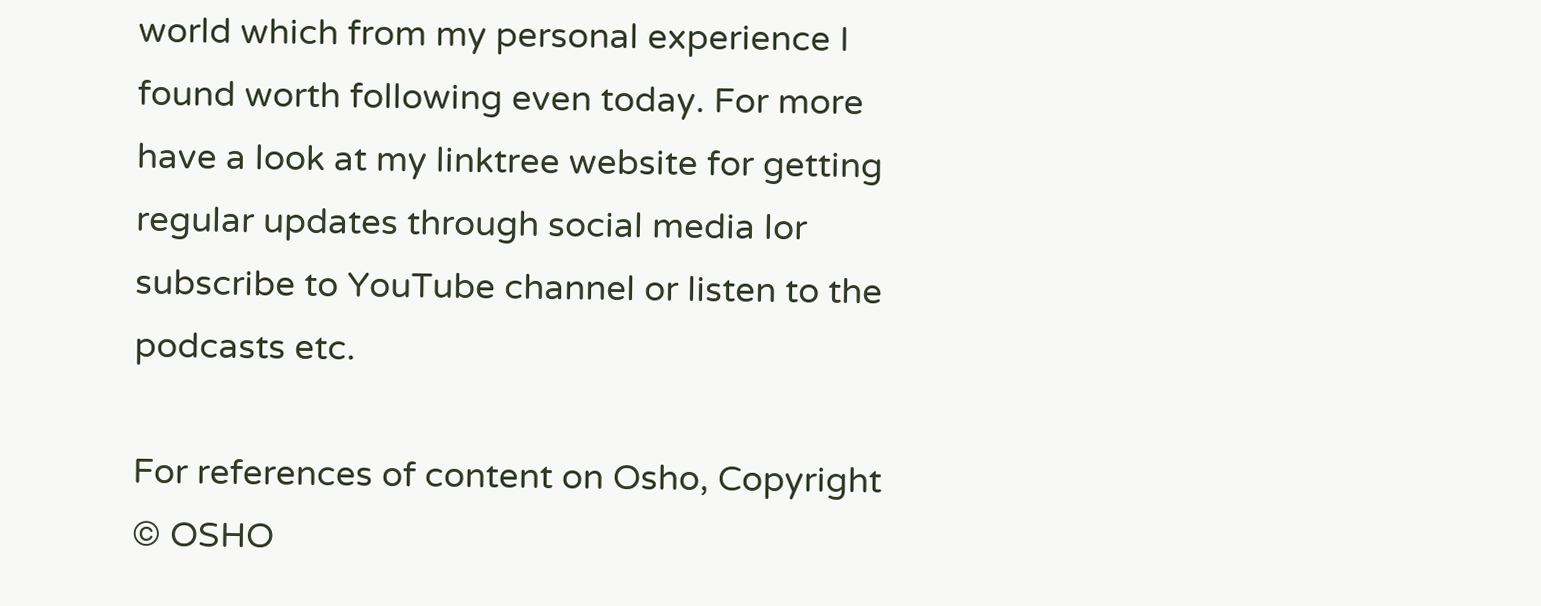world which from my personal experience I found worth following even today. For more have a look at my linktree website for getting regular updates through social media lor subscribe to YouTube channel or listen to the podcasts etc.

For references of content on Osho, Copyright © OSHO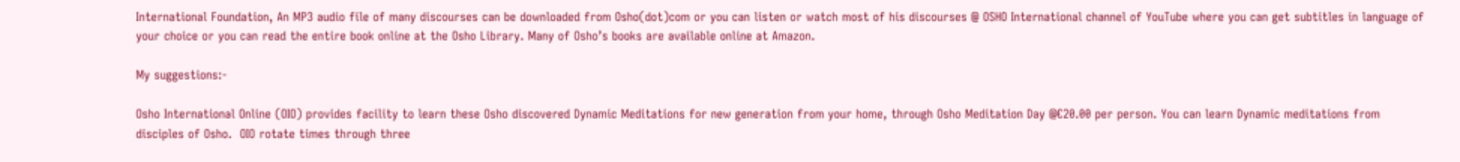International Foundation, An MP3 audio file of many discourses can be downloaded from Osho(dot)com or you can listen or watch most of his discourses @ OSHO International channel of YouTube where you can get subtitles in language of your choice or you can read the entire book online at the Osho Library. Many of Osho’s books are available online at Amazon.

My suggestions:-

Osho International Online (OIO) provides facility to learn these Osho discovered Dynamic Meditations for new generation from your home, through Osho Meditation Day @€20.00 per person. You can learn Dynamic meditations from disciples of Osho.  OIO rotate times through three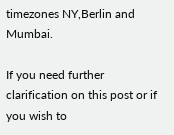timezones NY,Berlin and Mumbai.

If you need further clarification on this post or if you wish to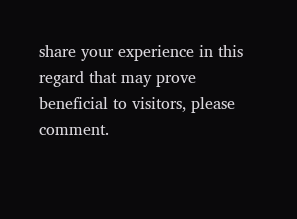share your experience in this regard that may prove beneficial to visitors, please comment.